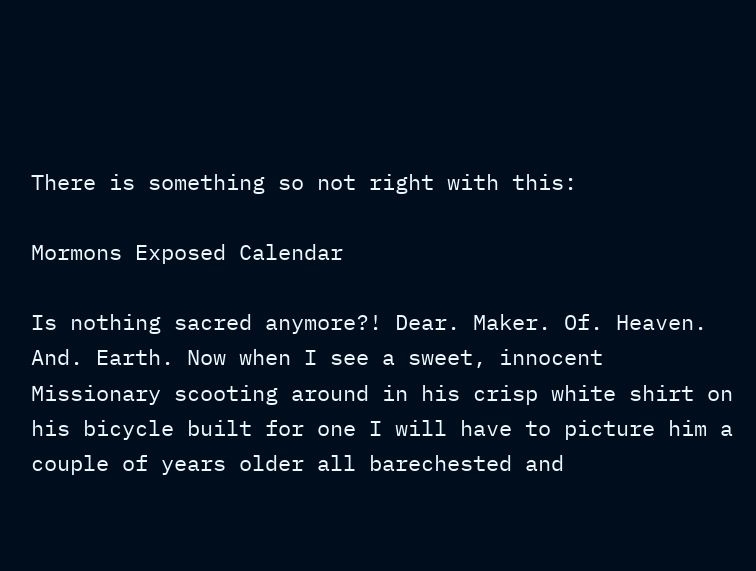There is something so not right with this:

Mormons Exposed Calendar

Is nothing sacred anymore?! Dear. Maker. Of. Heaven. And. Earth. Now when I see a sweet, innocent Missionary scooting around in his crisp white shirt on his bicycle built for one I will have to picture him a couple of years older all barechested and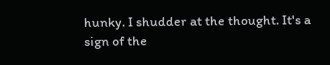hunky. I shudder at the thought. It's a sign of the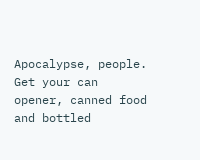Apocalypse, people. Get your can opener, canned food and bottled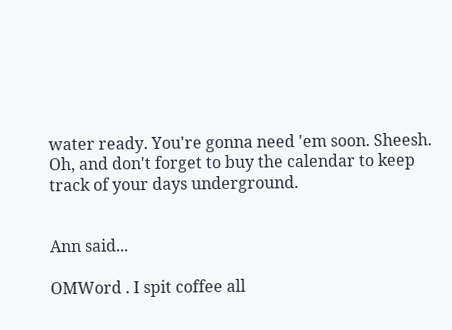water ready. You're gonna need 'em soon. Sheesh. Oh, and don't forget to buy the calendar to keep track of your days underground.


Ann said...

OMWord . I spit coffee all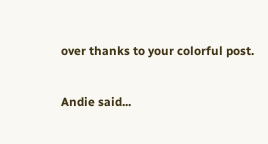over thanks to your colorful post.

Andie said...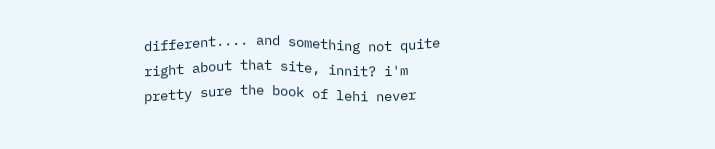different.... and something not quite right about that site, innit? i'm pretty sure the book of lehi never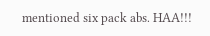mentioned six pack abs. HAA!!!